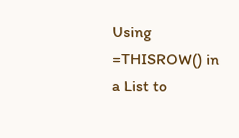Using =THISROW() in a List to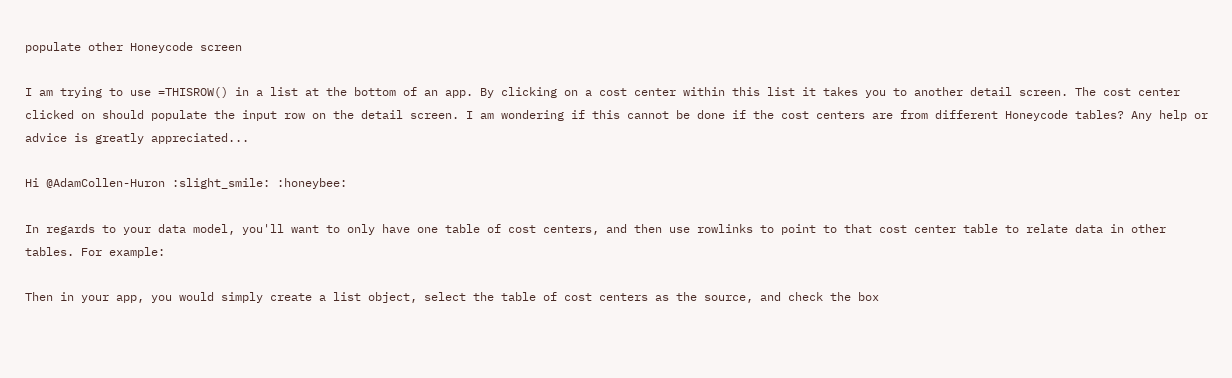populate other Honeycode screen

I am trying to use =THISROW() in a list at the bottom of an app. By clicking on a cost center within this list it takes you to another detail screen. The cost center clicked on should populate the input row on the detail screen. I am wondering if this cannot be done if the cost centers are from different Honeycode tables? Any help or advice is greatly appreciated...

Hi @AdamCollen-Huron :slight_smile: :honeybee:

In regards to your data model, you'll want to only have one table of cost centers, and then use rowlinks to point to that cost center table to relate data in other tables. For example:

Then in your app, you would simply create a list object, select the table of cost centers as the source, and check the box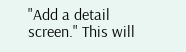"Add a detail screen." This will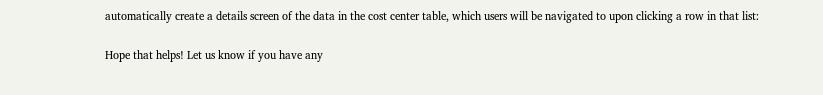automatically create a details screen of the data in the cost center table, which users will be navigated to upon clicking a row in that list:

Hope that helps! Let us know if you have any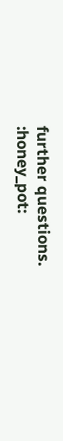further questions. :honey_pot: